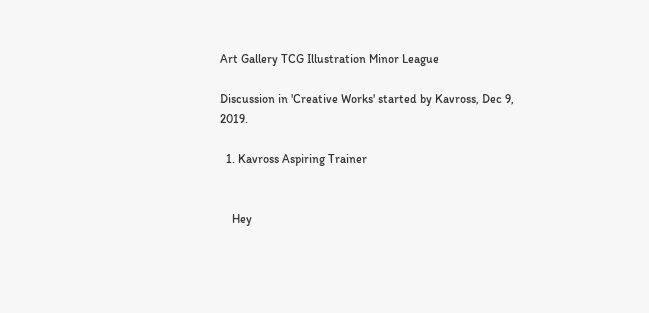Art Gallery TCG Illustration Minor League

Discussion in 'Creative Works' started by Kavross, Dec 9, 2019.

  1. Kavross Aspiring Trainer


    Hey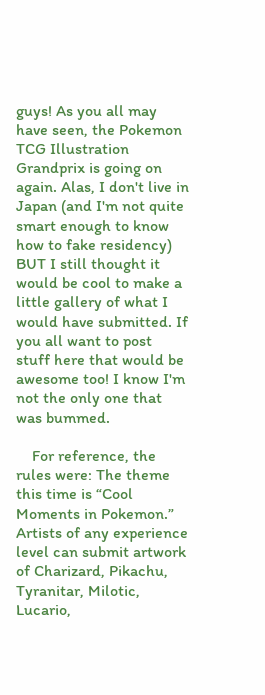guys! As you all may have seen, the Pokemon TCG Illustration Grandprix is going on again. Alas, I don't live in Japan (and I'm not quite smart enough to know how to fake residency) BUT I still thought it would be cool to make a little gallery of what I would have submitted. If you all want to post stuff here that would be awesome too! I know I'm not the only one that was bummed.

    For reference, the rules were: The theme this time is “Cool Moments in Pokemon.” Artists of any experience level can submit artwork of Charizard, Pikachu, Tyranitar, Milotic, Lucario,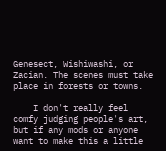Genesect, Wishiwashi, or Zacian. The scenes must take place in forests or towns.

    I don't really feel comfy judging people's art, but if any mods or anyone want to make this a little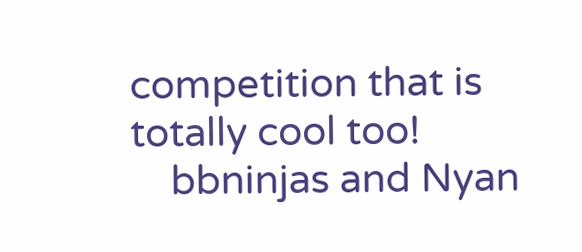competition that is totally cool too!
    bbninjas and Nyan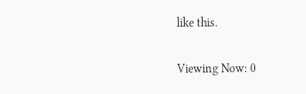like this.

Viewing Now: 0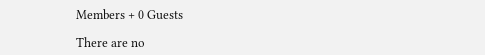Members + 0 Guests

There are no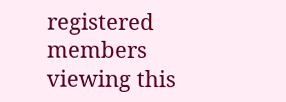registered members viewing this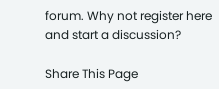forum. Why not register here and start a discussion?

Share This Page